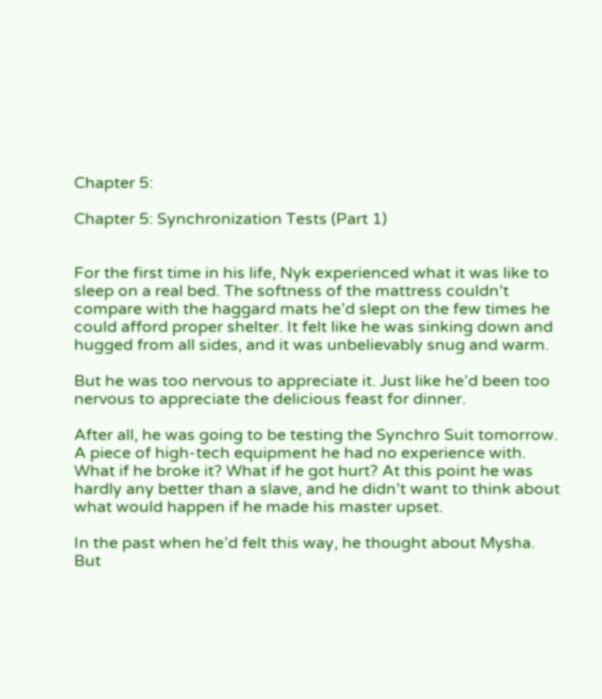Chapter 5:

Chapter 5: Synchronization Tests (Part 1)


For the first time in his life, Nyk experienced what it was like to sleep on a real bed. The softness of the mattress couldn’t compare with the haggard mats he’d slept on the few times he could afford proper shelter. It felt like he was sinking down and hugged from all sides, and it was unbelievably snug and warm.

But he was too nervous to appreciate it. Just like he’d been too nervous to appreciate the delicious feast for dinner.

After all, he was going to be testing the Synchro Suit tomorrow. A piece of high-tech equipment he had no experience with. What if he broke it? What if he got hurt? At this point he was hardly any better than a slave, and he didn’t want to think about what would happen if he made his master upset.

In the past when he’d felt this way, he thought about Mysha. But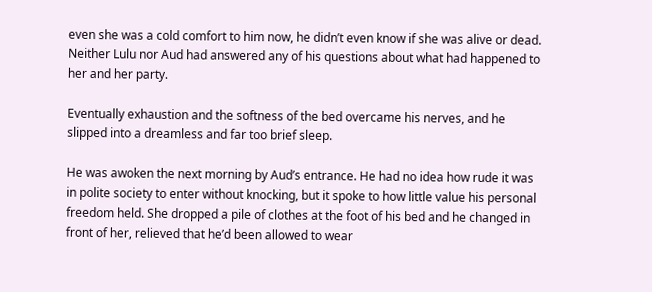even she was a cold comfort to him now, he didn’t even know if she was alive or dead. Neither Lulu nor Aud had answered any of his questions about what had happened to her and her party.

Eventually exhaustion and the softness of the bed overcame his nerves, and he slipped into a dreamless and far too brief sleep.

He was awoken the next morning by Aud’s entrance. He had no idea how rude it was in polite society to enter without knocking, but it spoke to how little value his personal freedom held. She dropped a pile of clothes at the foot of his bed and he changed in front of her, relieved that he’d been allowed to wear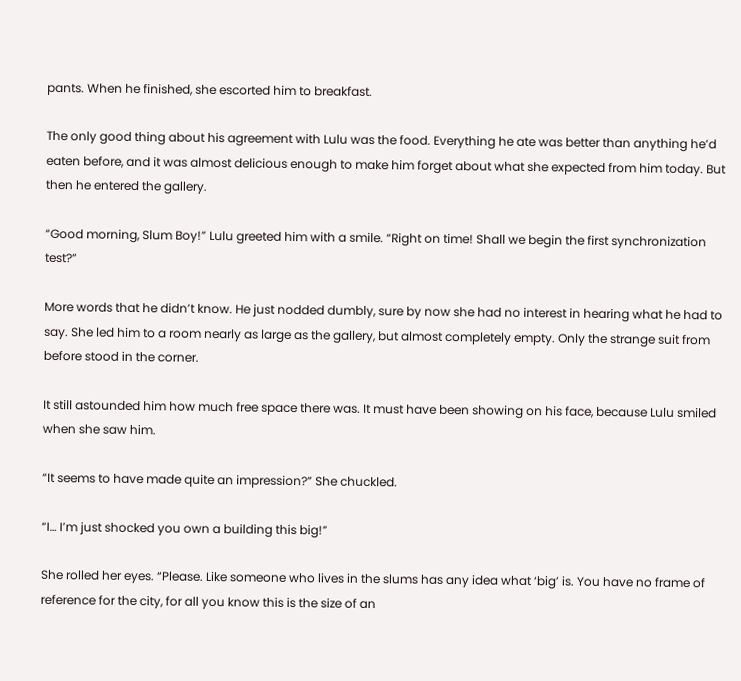pants. When he finished, she escorted him to breakfast.

The only good thing about his agreement with Lulu was the food. Everything he ate was better than anything he’d eaten before, and it was almost delicious enough to make him forget about what she expected from him today. But then he entered the gallery.

“Good morning, Slum Boy!” Lulu greeted him with a smile. “Right on time! Shall we begin the first synchronization test?”

More words that he didn’t know. He just nodded dumbly, sure by now she had no interest in hearing what he had to say. She led him to a room nearly as large as the gallery, but almost completely empty. Only the strange suit from before stood in the corner.

It still astounded him how much free space there was. It must have been showing on his face, because Lulu smiled when she saw him.

“It seems to have made quite an impression?” She chuckled.

“I… I’m just shocked you own a building this big!”

She rolled her eyes. “Please. Like someone who lives in the slums has any idea what ‘big’ is. You have no frame of reference for the city, for all you know this is the size of an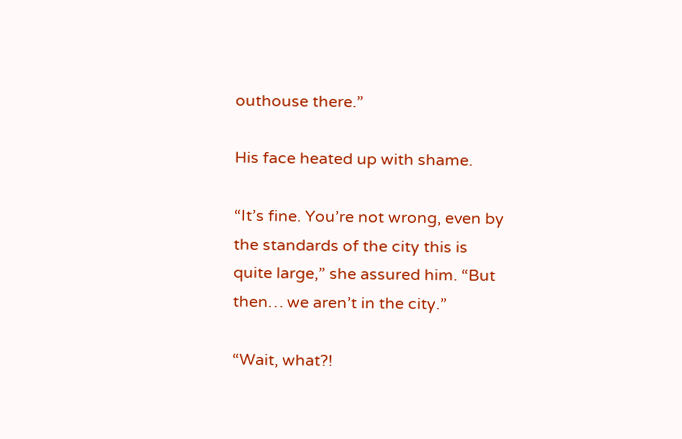outhouse there.”

His face heated up with shame.

“It’s fine. You’re not wrong, even by the standards of the city this is quite large,” she assured him. “But then… we aren’t in the city.”

“Wait, what?!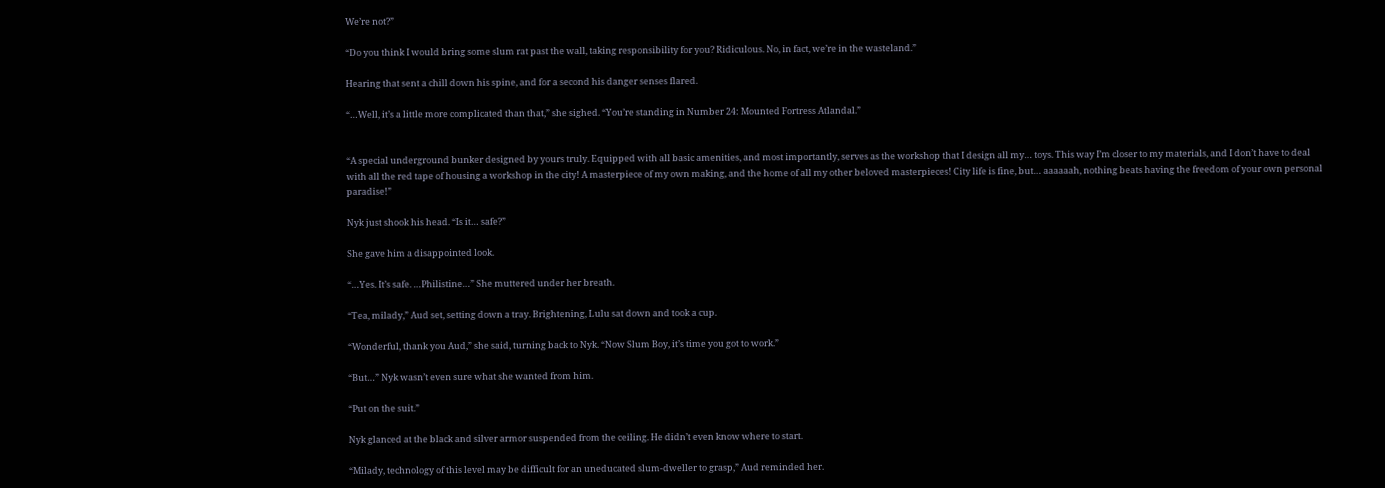We’re not?”

“Do you think I would bring some slum rat past the wall, taking responsibility for you? Ridiculous. No, in fact, we’re in the wasteland.”

Hearing that sent a chill down his spine, and for a second his danger senses flared.

“…Well, it’s a little more complicated than that,” she sighed. “You’re standing in Number 24: Mounted Fortress Atlandal.”


“A special underground bunker designed by yours truly. Equipped with all basic amenities, and most importantly, serves as the workshop that I design all my… toys. This way I’m closer to my materials, and I don’t have to deal with all the red tape of housing a workshop in the city! A masterpiece of my own making, and the home of all my other beloved masterpieces! City life is fine, but… aaaaaah, nothing beats having the freedom of your own personal paradise!”

Nyk just shook his head. “Is it… safe?”

She gave him a disappointed look.

“…Yes. It’s safe. …Philistine…” She muttered under her breath.

“Tea, milady,” Aud set, setting down a tray. Brightening, Lulu sat down and took a cup.

“Wonderful, thank you Aud,” she said, turning back to Nyk. “Now Slum Boy, it’s time you got to work.”

“But…” Nyk wasn’t even sure what she wanted from him.

“Put on the suit.”

Nyk glanced at the black and silver armor suspended from the ceiling. He didn’t even know where to start.

“Milady, technology of this level may be difficult for an uneducated slum-dweller to grasp,” Aud reminded her.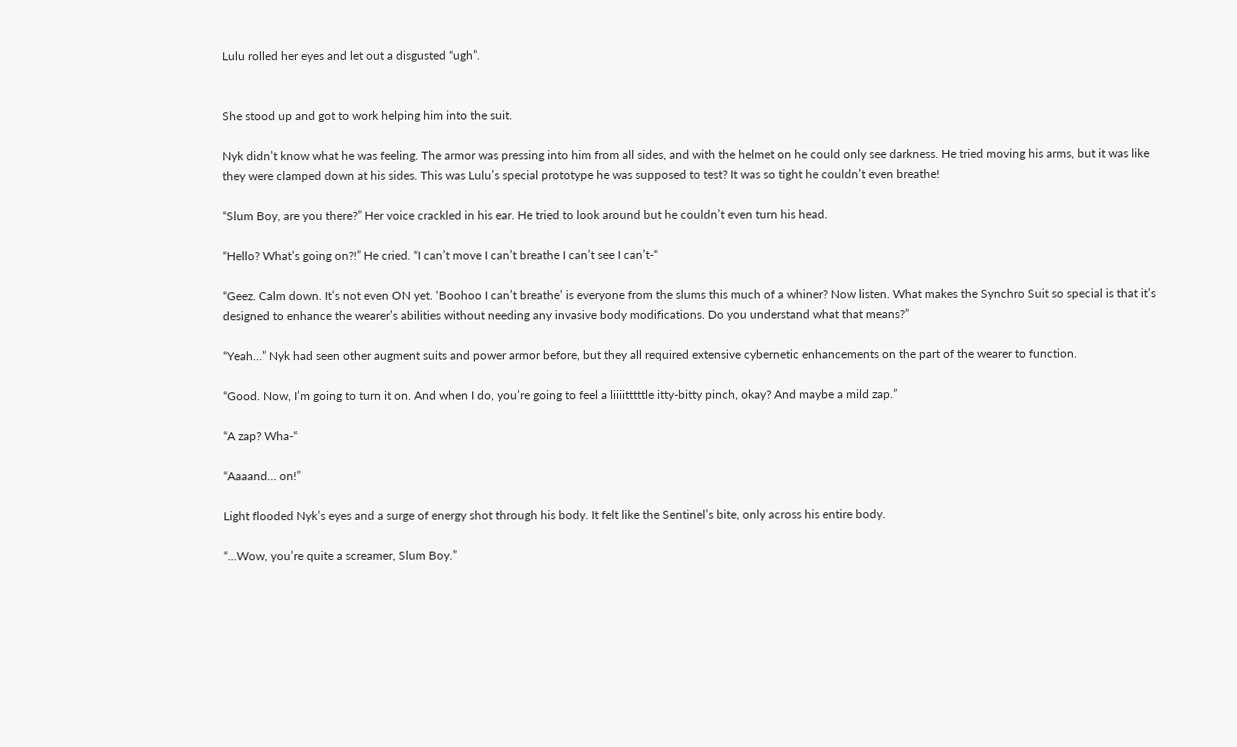Lulu rolled her eyes and let out a disgusted “ugh”.


She stood up and got to work helping him into the suit.

Nyk didn’t know what he was feeling. The armor was pressing into him from all sides, and with the helmet on he could only see darkness. He tried moving his arms, but it was like they were clamped down at his sides. This was Lulu’s special prototype he was supposed to test? It was so tight he couldn’t even breathe!

“Slum Boy, are you there?” Her voice crackled in his ear. He tried to look around but he couldn’t even turn his head.

“Hello? What’s going on?!” He cried. “I can’t move I can’t breathe I can’t see I can’t-“

“Geez. Calm down. It’s not even ON yet. ‘Boohoo I can’t breathe’ is everyone from the slums this much of a whiner? Now listen. What makes the Synchro Suit so special is that it’s designed to enhance the wearer’s abilities without needing any invasive body modifications. Do you understand what that means?”

“Yeah…” Nyk had seen other augment suits and power armor before, but they all required extensive cybernetic enhancements on the part of the wearer to function.

“Good. Now, I’m going to turn it on. And when I do, you’re going to feel a liiiitttttle itty-bitty pinch, okay? And maybe a mild zap.”

“A zap? Wha-“

“Aaaand… on!”

Light flooded Nyk’s eyes and a surge of energy shot through his body. It felt like the Sentinel’s bite, only across his entire body.

“…Wow, you’re quite a screamer, Slum Boy.”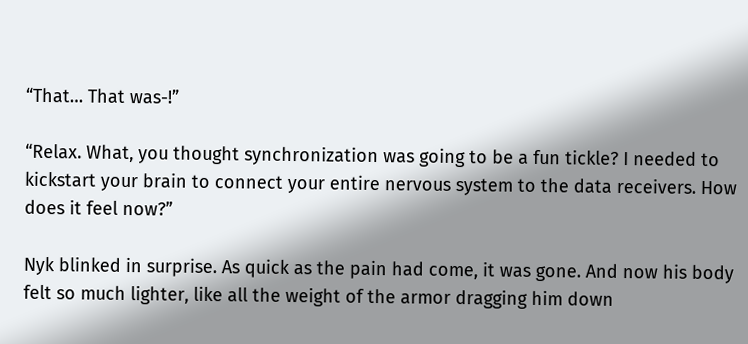“That… That was-!”

“Relax. What, you thought synchronization was going to be a fun tickle? I needed to kickstart your brain to connect your entire nervous system to the data receivers. How does it feel now?”

Nyk blinked in surprise. As quick as the pain had come, it was gone. And now his body felt so much lighter, like all the weight of the armor dragging him down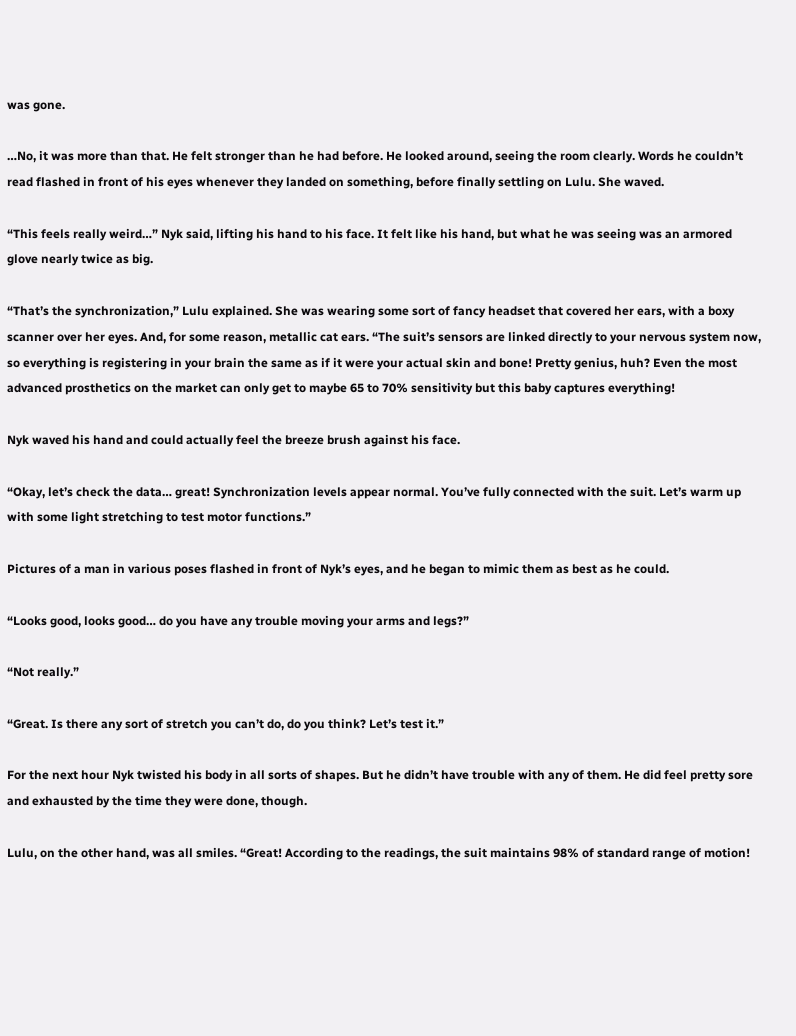was gone.

…No, it was more than that. He felt stronger than he had before. He looked around, seeing the room clearly. Words he couldn’t read flashed in front of his eyes whenever they landed on something, before finally settling on Lulu. She waved.

“This feels really weird…” Nyk said, lifting his hand to his face. It felt like his hand, but what he was seeing was an armored glove nearly twice as big.

“That’s the synchronization,” Lulu explained. She was wearing some sort of fancy headset that covered her ears, with a boxy scanner over her eyes. And, for some reason, metallic cat ears. “The suit’s sensors are linked directly to your nervous system now, so everything is registering in your brain the same as if it were your actual skin and bone! Pretty genius, huh? Even the most advanced prosthetics on the market can only get to maybe 65 to 70% sensitivity but this baby captures everything!

Nyk waved his hand and could actually feel the breeze brush against his face.

“Okay, let’s check the data… great! Synchronization levels appear normal. You’ve fully connected with the suit. Let’s warm up with some light stretching to test motor functions.”

Pictures of a man in various poses flashed in front of Nyk’s eyes, and he began to mimic them as best as he could.

“Looks good, looks good… do you have any trouble moving your arms and legs?”

“Not really.”

“Great. Is there any sort of stretch you can’t do, do you think? Let’s test it.”

For the next hour Nyk twisted his body in all sorts of shapes. But he didn’t have trouble with any of them. He did feel pretty sore and exhausted by the time they were done, though.

Lulu, on the other hand, was all smiles. “Great! According to the readings, the suit maintains 98% of standard range of motion!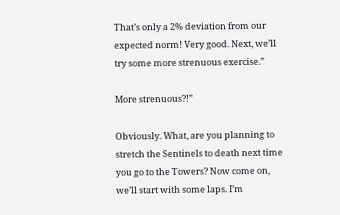That’s only a 2% deviation from our expected norm! Very good. Next, we’ll try some more strenuous exercise.”

More strenuous?!”

Obviously. What, are you planning to stretch the Sentinels to death next time you go to the Towers? Now come on, we’ll start with some laps. I’m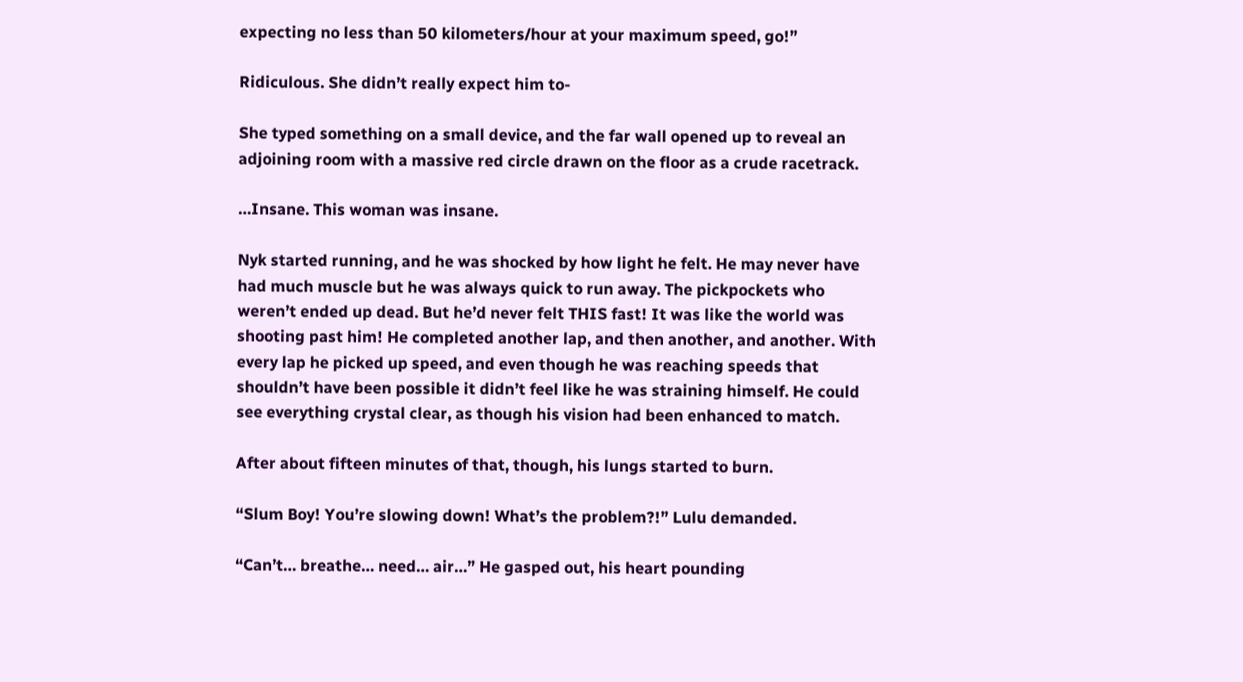expecting no less than 50 kilometers/hour at your maximum speed, go!”

Ridiculous. She didn’t really expect him to-

She typed something on a small device, and the far wall opened up to reveal an adjoining room with a massive red circle drawn on the floor as a crude racetrack.

…Insane. This woman was insane.

Nyk started running, and he was shocked by how light he felt. He may never have had much muscle but he was always quick to run away. The pickpockets who weren’t ended up dead. But he’d never felt THIS fast! It was like the world was shooting past him! He completed another lap, and then another, and another. With every lap he picked up speed, and even though he was reaching speeds that shouldn’t have been possible it didn’t feel like he was straining himself. He could see everything crystal clear, as though his vision had been enhanced to match.

After about fifteen minutes of that, though, his lungs started to burn.

“Slum Boy! You’re slowing down! What’s the problem?!” Lulu demanded.

“Can’t… breathe… need… air…” He gasped out, his heart pounding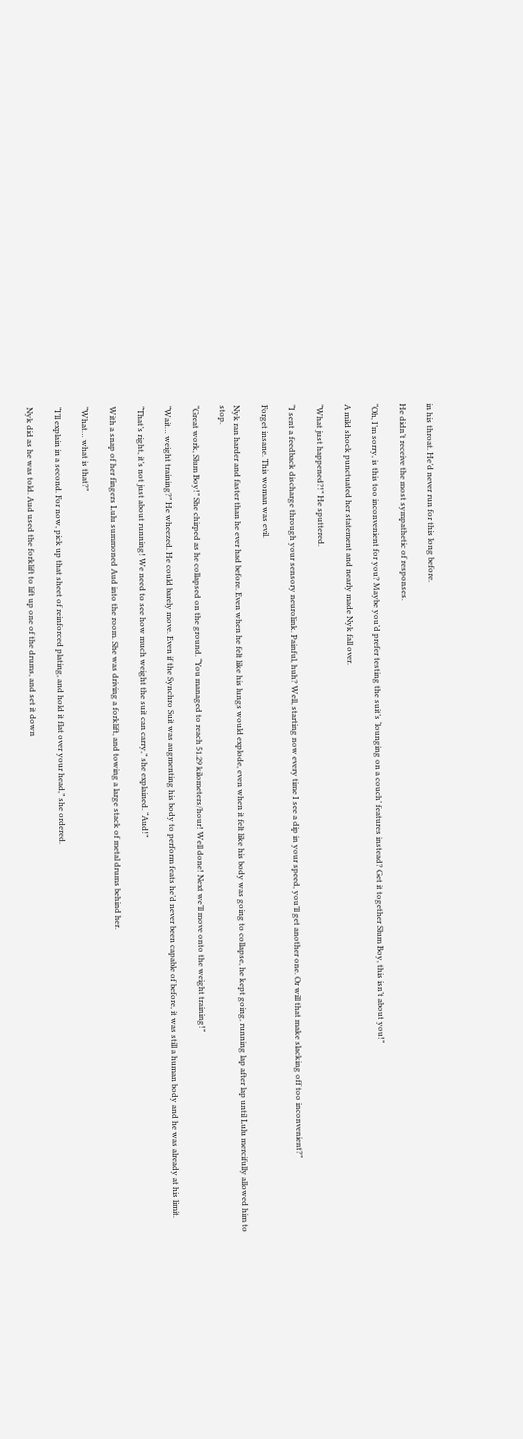in his throat. He’d never run for this long before.

He didn’t receive the most sympathetic of responses.

“Oh, I’m sorry, is this too inconvenient for you? Maybe you’d prefer testing the suit’s ‘lounging on a couch’ features instead? Get it together Slum Boy, this isn’t about you!”

A mild shock punctuated her statement and nearly made Nyk fall over.

“What just happened?!” He sputtered.

“I sent a feedback discharge through your sensory neurolink. Painful, huh? Well, starting now every time I see a dip in your speed, you’ll get another one. Or will that make slacking off too inconvenient?”

Forget insane. This woman was evil.

Nyk ran harder and faster than he ever had before. Even when he felt like his lungs would explode, even when it felt like his body was going to collapse, he kept going, running lap after lap until Lulu mercifully allowed him to stop.

“Great work, Slum Boy!” She chirped as he collapsed on the ground. “You managed to reach 51.29 kilometers/hour! Well done! Next we’ll move onto the weight training!”

“Wait… weight training?” He wheezed. He could barely move. Even if the Synchro Suit was augmenting his body to perform feats he’d never been capable of before, it was still a human body and he was already at his limit.

“That’s right, it’s not just about running! We need to see how much weight the suit can carry,” she explained. “Aud!”

With a snap of her fingers Lulu summoned Aud into the room. She was driving a forklift, and towing a large stack of metal drums behind her.

“What… what is that?”

“I’ll explain in a second. For now, pick up that sheet of reinforced plating, and hold it flat over your head,” she ordered.

Nyk did as he was told. Aud used the forklift to lift up one of the drums, and set it down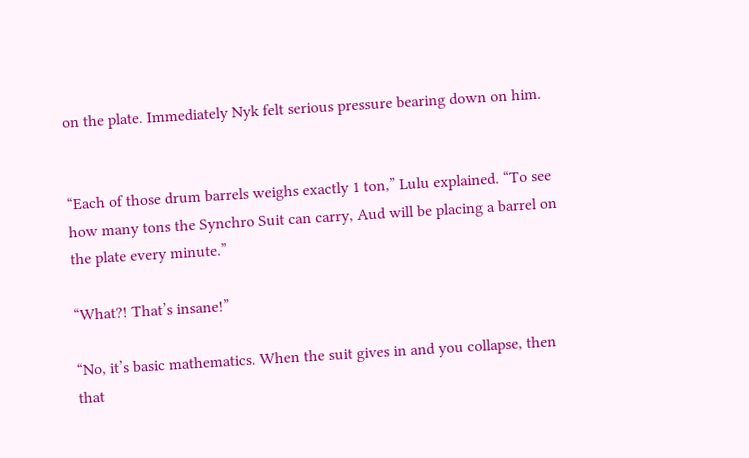on the plate. Immediately Nyk felt serious pressure bearing down on him.


“Each of those drum barrels weighs exactly 1 ton,” Lulu explained. “To see how many tons the Synchro Suit can carry, Aud will be placing a barrel on the plate every minute.”

“What?! That’s insane!”

“No, it’s basic mathematics. When the suit gives in and you collapse, then that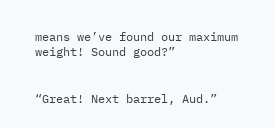means we’ve found our maximum weight! Sound good?”


“Great! Next barrel, Aud.”